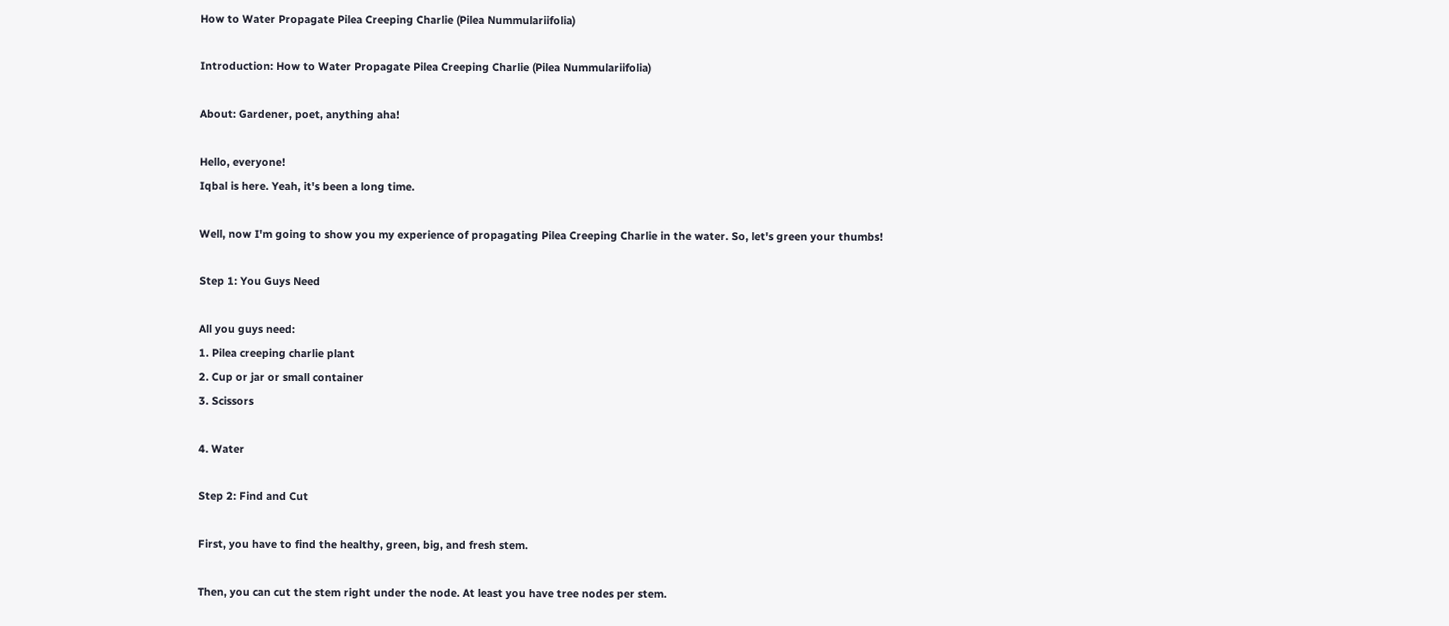How to Water Propagate Pilea Creeping Charlie (Pilea Nummulariifolia)

Introduction: How to Water Propagate Pilea Creeping Charlie (Pilea Nummulariifolia)

About: Gardener, poet, anything aha!

Hello, everyone!
Iqbal is here. Yeah, it's been a long time.

Well, now I'm going to show you my experience of propagating Pilea Creeping Charlie in the water. So, let's green your thumbs!

Step 1: You Guys Need

All you guys need:
1. Pilea creeping charlie plant
2. Cup or jar or small container
3. Scissors

4. Water

Step 2: Find and Cut

First, you have to find the healthy, green, big, and fresh stem.

Then, you can cut the stem right under the node. At least you have tree nodes per stem.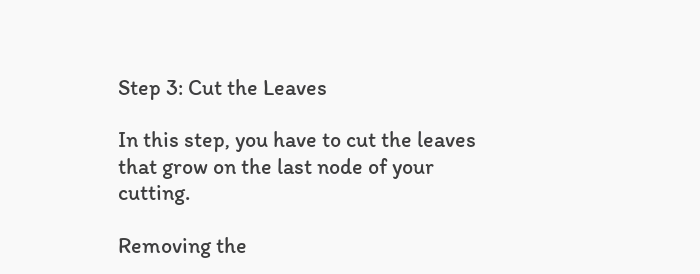Step 3: Cut the Leaves

In this step, you have to cut the leaves that grow on the last node of your cutting.

Removing the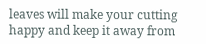leaves will make your cutting happy and keep it away from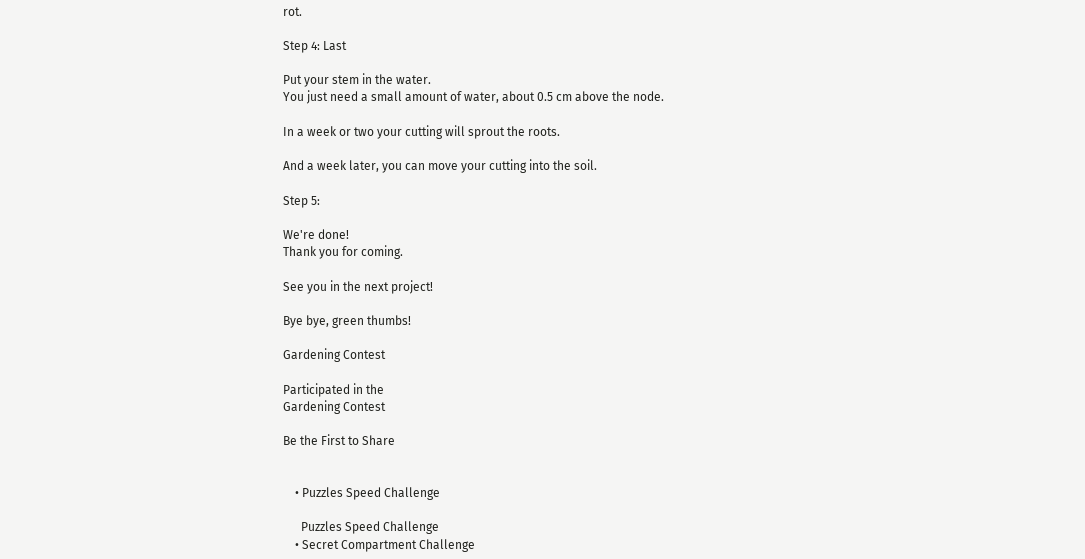rot.

Step 4: Last

Put your stem in the water.
You just need a small amount of water, about 0.5 cm above the node.

In a week or two your cutting will sprout the roots.

And a week later, you can move your cutting into the soil.

Step 5:

We're done!
Thank you for coming.

See you in the next project!

Bye bye, green thumbs!

Gardening Contest

Participated in the
Gardening Contest

Be the First to Share


    • Puzzles Speed Challenge

      Puzzles Speed Challenge
    • Secret Compartment Challenge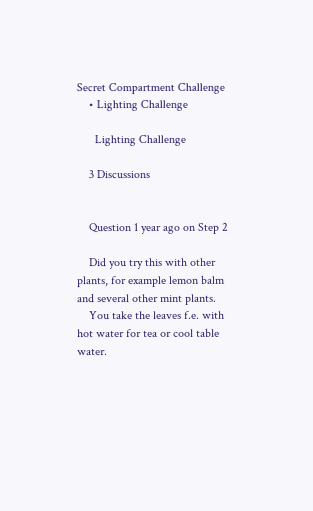Secret Compartment Challenge
    • Lighting Challenge

      Lighting Challenge

    3 Discussions


    Question 1 year ago on Step 2

    Did you try this with other plants, for example lemon balm and several other mint plants.
    You take the leaves f.e. with hot water for tea or cool table water.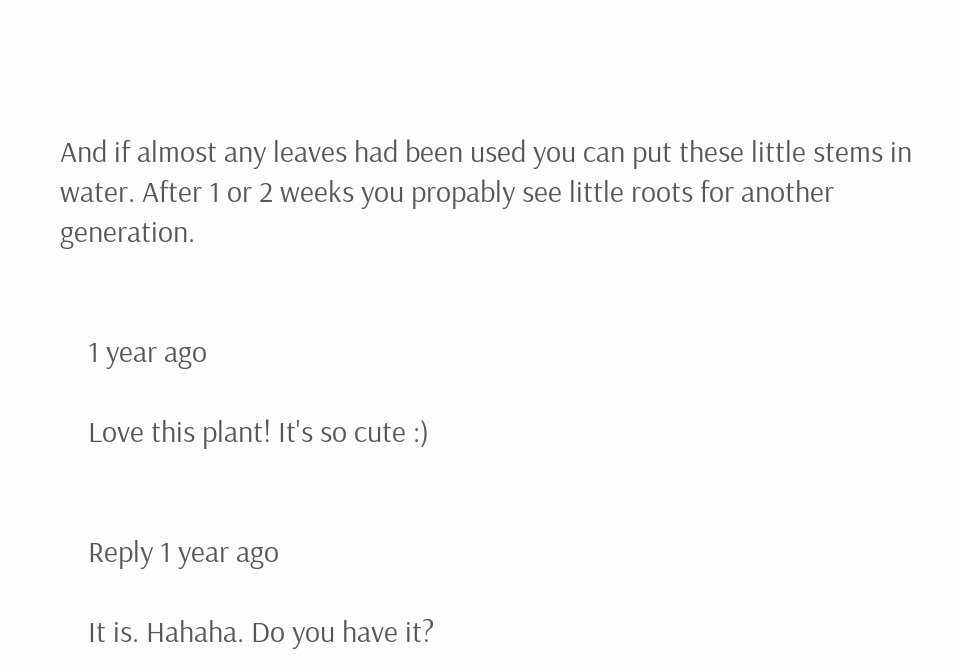And if almost any leaves had been used you can put these little stems in water. After 1 or 2 weeks you propably see little roots for another generation.


    1 year ago

    Love this plant! It's so cute :)


    Reply 1 year ago

    It is. Hahaha. Do you have it?